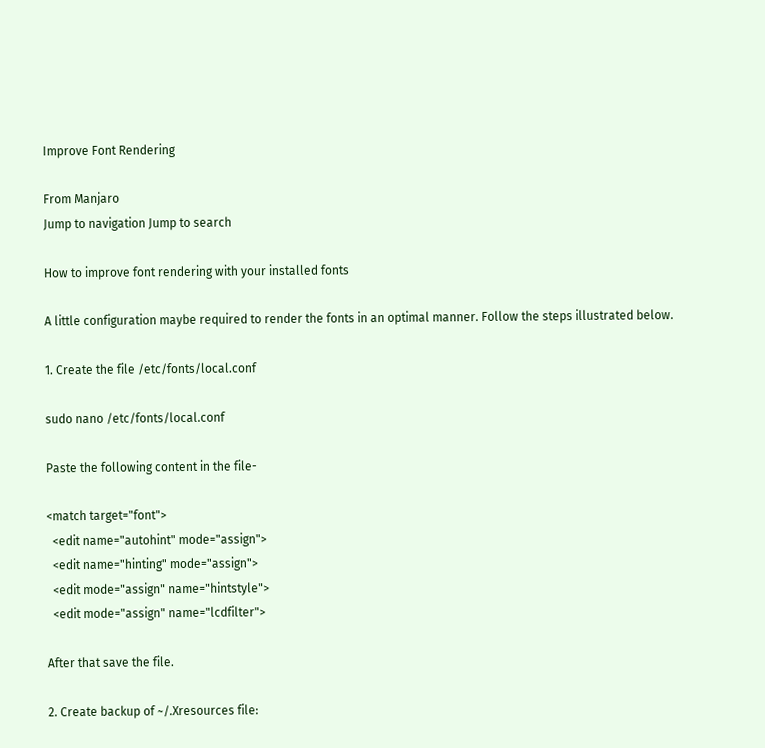Improve Font Rendering

From Manjaro
Jump to navigation Jump to search

How to improve font rendering with your installed fonts

A little configuration maybe required to render the fonts in an optimal manner. Follow the steps illustrated below.

1. Create the file /etc/fonts/local.conf

sudo nano /etc/fonts/local.conf

Paste the following content in the file-

<match target="font">
  <edit name="autohint" mode="assign">
  <edit name="hinting" mode="assign">
  <edit mode="assign" name="hintstyle">
  <edit mode="assign" name="lcdfilter">

After that save the file.

2. Create backup of ~/.Xresources file: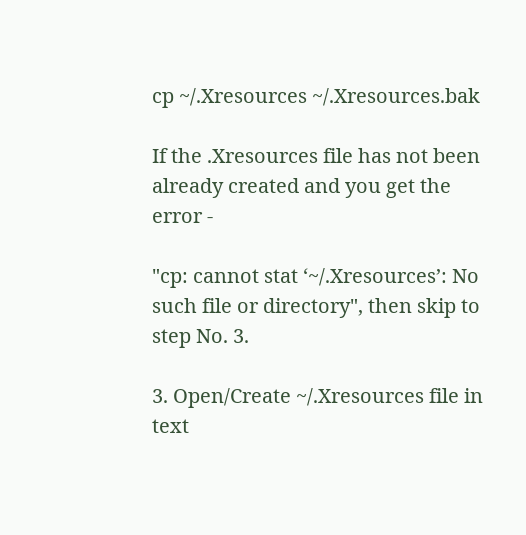cp ~/.Xresources ~/.Xresources.bak

If the .Xresources file has not been already created and you get the error -

"cp: cannot stat ‘~/.Xresources’: No such file or directory", then skip to step No. 3.

3. Open/Create ~/.Xresources file in text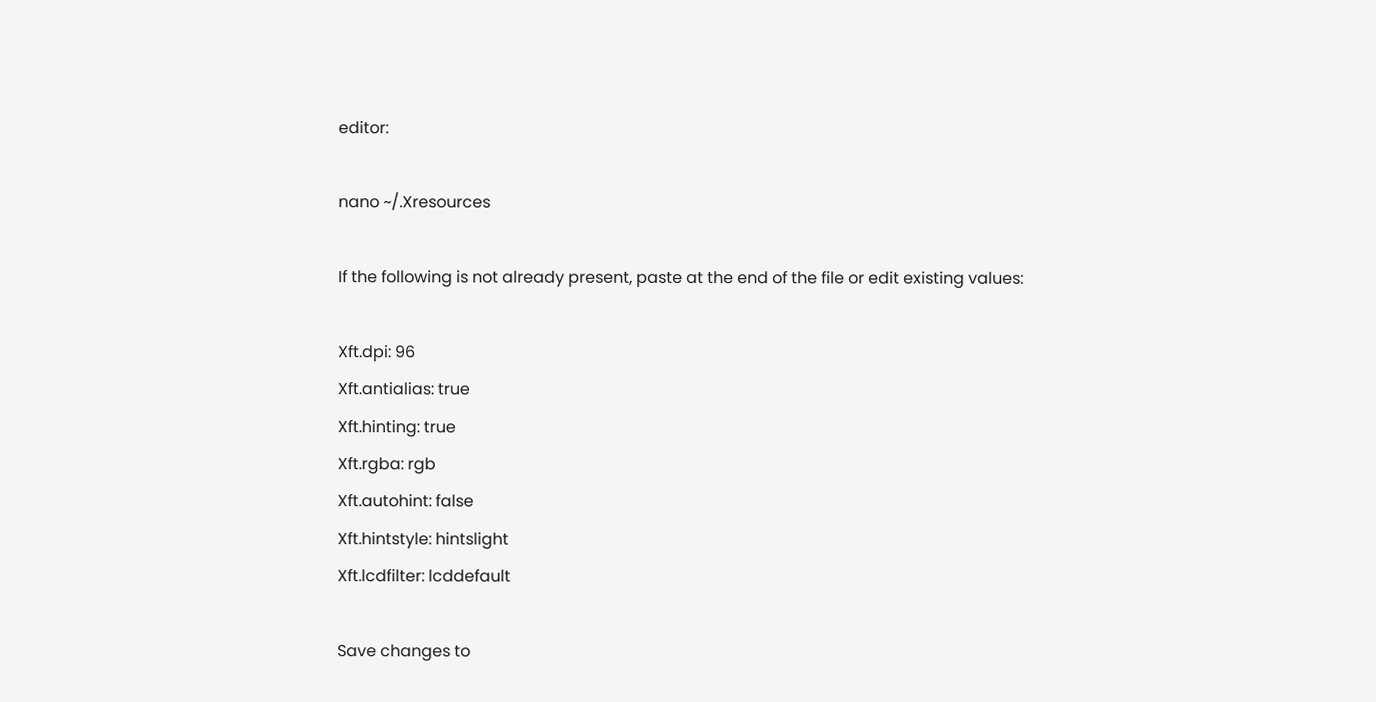editor:

nano ~/.Xresources

If the following is not already present, paste at the end of the file or edit existing values:

Xft.dpi: 96
Xft.antialias: true
Xft.hinting: true
Xft.rgba: rgb
Xft.autohint: false
Xft.hintstyle: hintslight
Xft.lcdfilter: lcddefault

Save changes to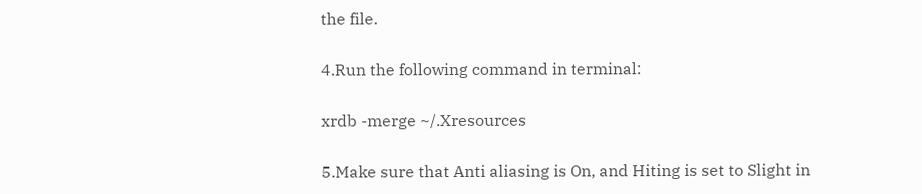the file.

4.Run the following command in terminal:

xrdb -merge ~/.Xresources

5.Make sure that Anti aliasing is On, and Hiting is set to Slight in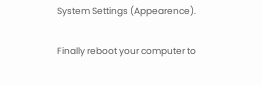System Settings (Appearence).

Finally reboot your computer to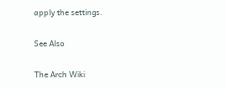apply the settings.

See Also

The Arch Wiki